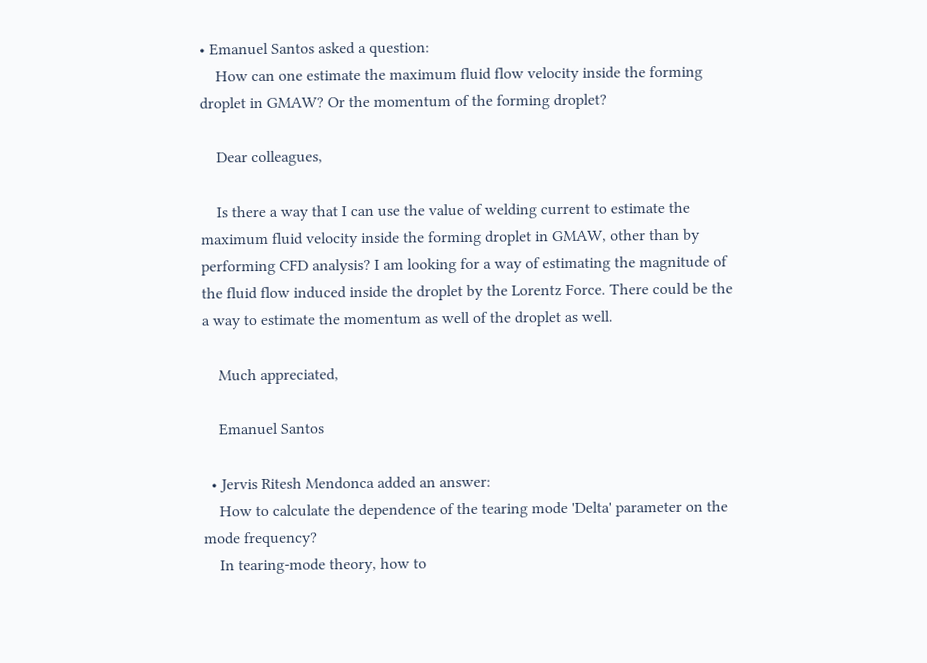• Emanuel Santos asked a question:
    How can one estimate the maximum fluid flow velocity inside the forming droplet in GMAW? Or the momentum of the forming droplet?

    Dear colleagues,

    Is there a way that I can use the value of welding current to estimate the maximum fluid velocity inside the forming droplet in GMAW, other than by performing CFD analysis? I am looking for a way of estimating the magnitude of the fluid flow induced inside the droplet by the Lorentz Force. There could be the a way to estimate the momentum as well of the droplet as well.

    Much appreciated,

    Emanuel Santos

  • Jervis Ritesh Mendonca added an answer:
    How to calculate the dependence of the tearing mode 'Delta' parameter on the mode frequency?
    In tearing-mode theory, how to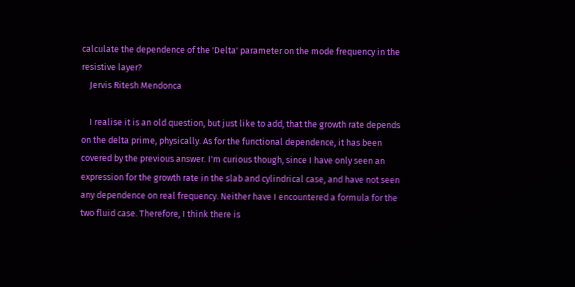calculate the dependence of the 'Delta' parameter on the mode frequency in the resistive layer?
    Jervis Ritesh Mendonca

    I realise it is an old question, but just like to add, that the growth rate depends on the delta prime, physically. As for the functional dependence, it has been covered by the previous answer. I'm curious though, since I have only seen an expression for the growth rate in the slab and cylindrical case, and have not seen any dependence on real frequency. Neither have I encountered a formula for the two fluid case. Therefore, I think there is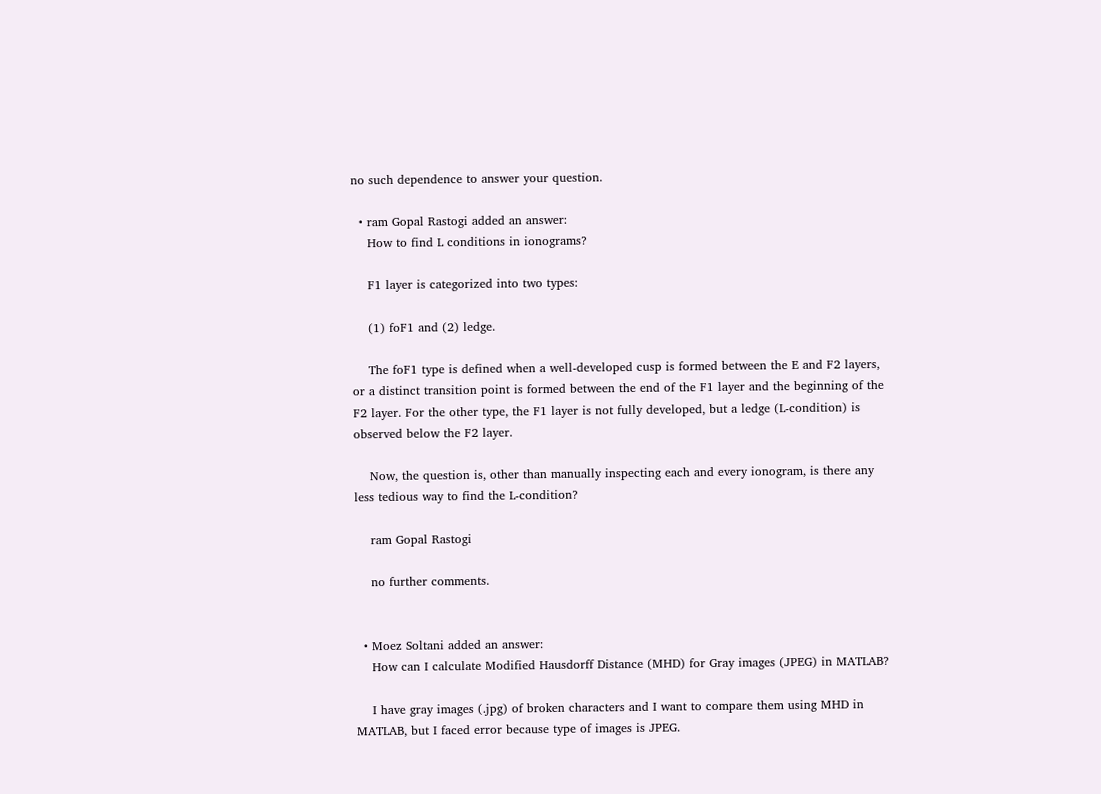no such dependence to answer your question.

  • ram Gopal Rastogi added an answer:
    How to find L conditions in ionograms?

    F1 layer is categorized into two types:

    (1) foF1 and (2) ledge.

    The foF1 type is defined when a well-developed cusp is formed between the E and F2 layers, or a distinct transition point is formed between the end of the F1 layer and the beginning of the F2 layer. For the other type, the F1 layer is not fully developed, but a ledge (L-condition) is observed below the F2 layer.

    Now, the question is, other than manually inspecting each and every ionogram, is there any less tedious way to find the L-condition?

    ram Gopal Rastogi

    no further comments.


  • Moez Soltani added an answer:
    How can I calculate Modified Hausdorff Distance (MHD) for Gray images (JPEG) in MATLAB?

    I have gray images (.jpg) of broken characters and I want to compare them using MHD in MATLAB, but I faced error because type of images is JPEG.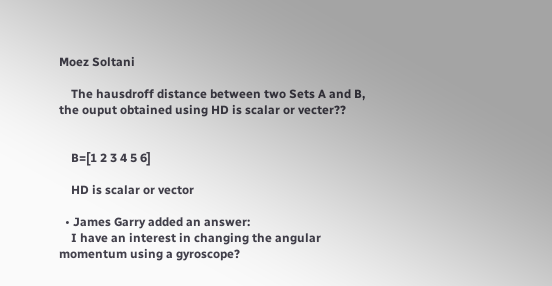Moez Soltani

    The hausdroff distance between two Sets A and B, the ouput obtained using HD is scalar or vecter??


    B=[1 2 3 4 5 6]

    HD is scalar or vector

  • James Garry added an answer:
    I have an interest in changing the angular momentum using a gyroscope?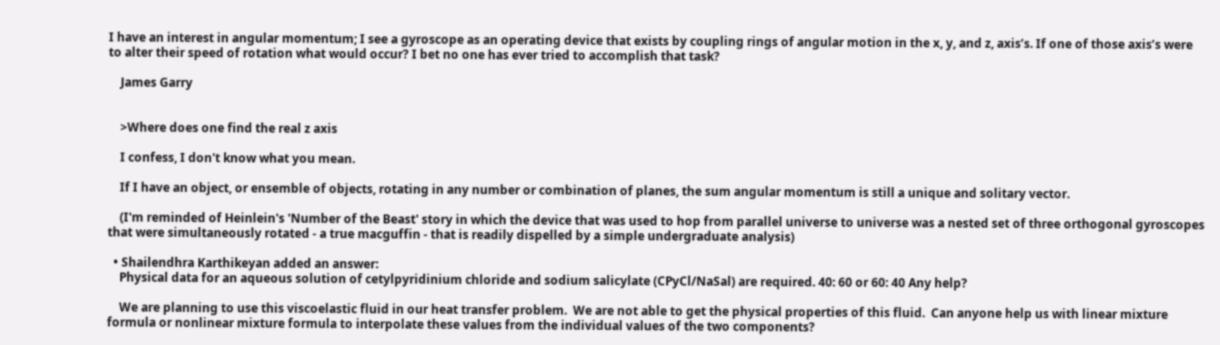I have an interest in angular momentum; I see a gyroscope as an operating device that exists by coupling rings of angular motion in the x, y, and z, axis’s. If one of those axis’s were to alter their speed of rotation what would occur? I bet no one has ever tried to accomplish that task?

    James Garry


    >Where does one find the real z axis

    I confess, I don't know what you mean.

    If I have an object, or ensemble of objects, rotating in any number or combination of planes, the sum angular momentum is still a unique and solitary vector.

    (I'm reminded of Heinlein's 'Number of the Beast' story in which the device that was used to hop from parallel universe to universe was a nested set of three orthogonal gyroscopes that were simultaneously rotated - a true macguffin - that is readily dispelled by a simple undergraduate analysis)

  • Shailendhra Karthikeyan added an answer:
    Physical data for an aqueous solution of cetylpyridinium chloride and sodium salicylate (CPyCl/NaSal) are required. 40: 60 or 60: 40 Any help?

    We are planning to use this viscoelastic fluid in our heat transfer problem.  We are not able to get the physical properties of this fluid.  Can anyone help us with linear mixture formula or nonlinear mixture formula to interpolate these values from the individual values of the two components?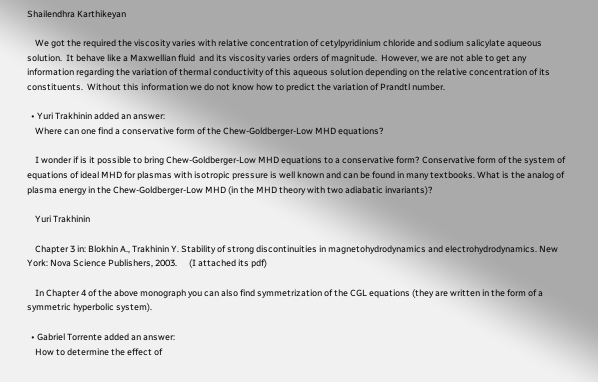Shailendhra Karthikeyan

    We got the required the viscosity varies with relative concentration of cetylpyridinium chloride and sodium salicylate aqueous solution.  It behave like a Maxwellian fluid  and its viscosity varies orders of magnitude.  However, we are not able to get any information regarding the variation of thermal conductivity of this aqueous solution depending on the relative concentration of its constituents.  Without this information we do not know how to predict the variation of Prandtl number.

  • Yuri Trakhinin added an answer:
    Where can one find a conservative form of the Chew-Goldberger-Low MHD equations?

    I wonder if is it possible to bring Chew-Goldberger-Low MHD equations to a conservative form? Conservative form of the system of equations of ideal MHD for plasmas with isotropic pressure is well known and can be found in many textbooks. What is the analog of plasma energy in the Chew-Goldberger-Low MHD (in the MHD theory with two adiabatic invariants)?

    Yuri Trakhinin

    Chapter 3 in: Blokhin A., Trakhinin Y. Stability of strong discontinuities in magnetohydrodynamics and electrohydrodynamics. New York: Nova Science Publishers, 2003.      (I attached its pdf)

    In Chapter 4 of the above monograph you can also find symmetrization of the CGL equations (they are written in the form of a symmetric hyperbolic system).

  • Gabriel Torrente added an answer:
    How to determine the effect of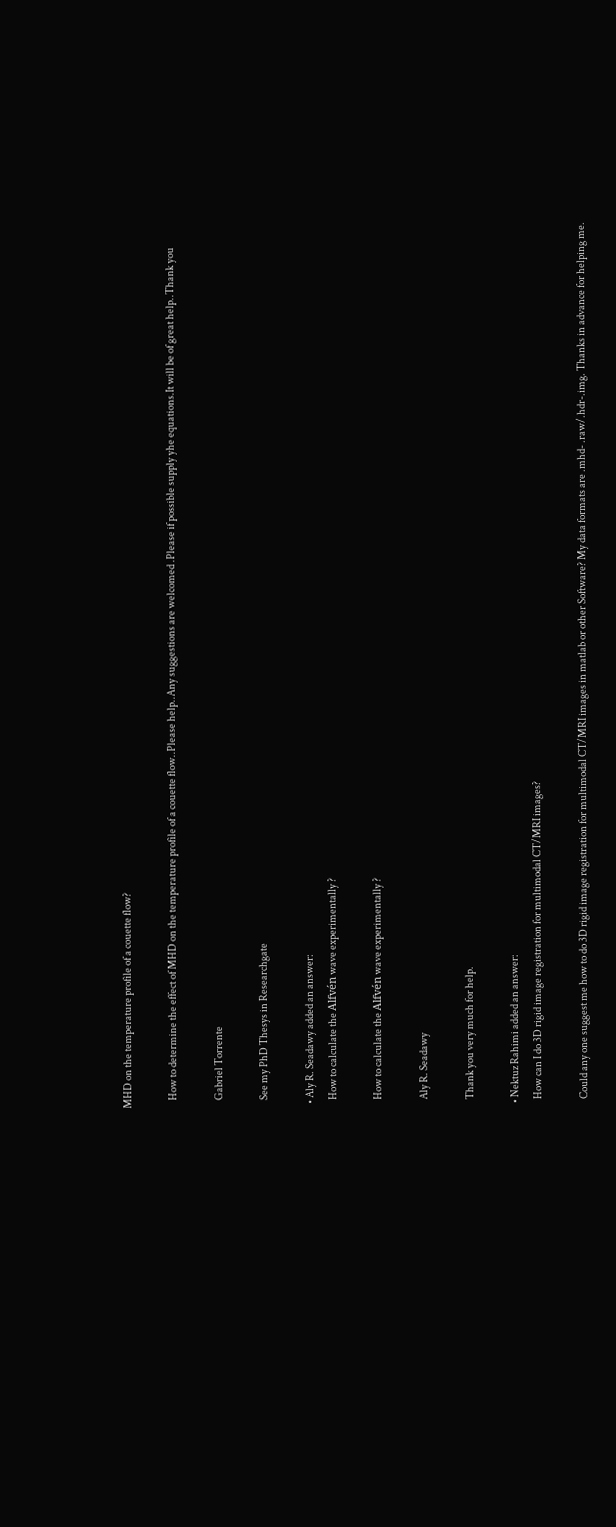MHD on the temperature profile of a couette flow?

    How to determine the effect of MHD on the temperature profile of a couette flow..Please help..Any suggestions are welcomed .Please if possible supply yhe equations.It will be of great help..Thank you

    Gabriel Torrente

    See my PhD Thesys in Researchgate

  • Aly R. Seadawy added an answer:
    How to calculate the Alfvén wave experimentally ?

    How to calculate the Alfvén wave experimentally ?

    Aly R. Seadawy

    Thank you very much for help.

  • Nektuz Rahimi added an answer:
    How can I do 3D rigid image registration for multimodal CT/MRI images?

    Could any one suggest me how to do 3D rigid image registration for multimodal CT/MRI images in matlab or other Software? My data formats are .mhd- .raw/.hdr-.img. Thanks in advance for helping me.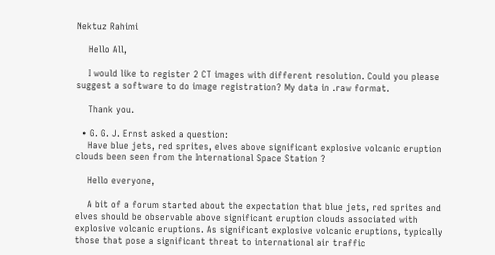Nektuz Rahimi

    Hello All,

    I would like to register 2 CT images with different resolution. Could you please suggest a software to do image registration? My data in .raw format.

    Thank you.

  • G. G. J. Ernst asked a question:
    Have blue jets, red sprites, elves above significant explosive volcanic eruption clouds been seen from the International Space Station ?

    Hello everyone,

    A bit of a forum started about the expectation that blue jets, red sprites and elves should be observable above significant eruption clouds associated with explosive volcanic eruptions. As significant explosive volcanic eruptions, typically those that pose a significant threat to international air traffic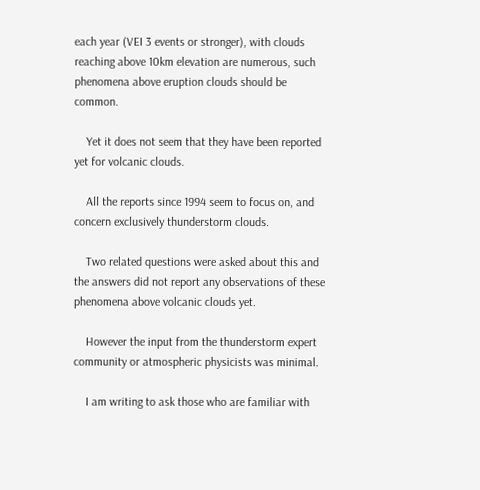each year (VEI 3 events or stronger), with clouds reaching above 10km elevation are numerous, such phenomena above eruption clouds should be common.

    Yet it does not seem that they have been reported yet for volcanic clouds.

    All the reports since 1994 seem to focus on, and concern exclusively thunderstorm clouds.

    Two related questions were asked about this and the answers did not report any observations of these phenomena above volcanic clouds yet.

    However the input from the thunderstorm expert community or atmospheric physicists was minimal.

    I am writing to ask those who are familiar with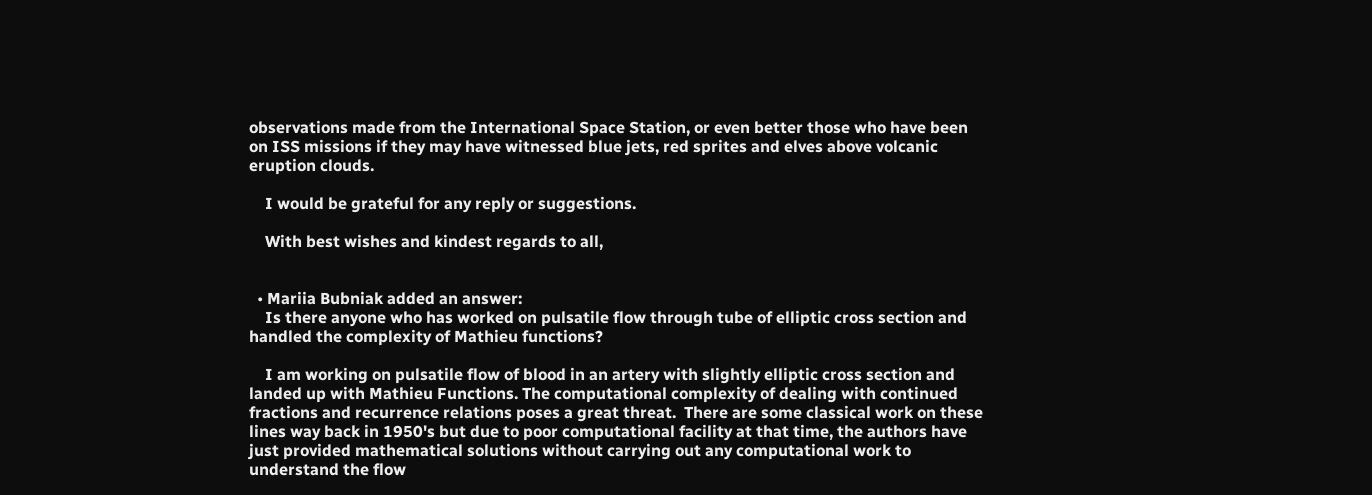observations made from the International Space Station, or even better those who have been on ISS missions if they may have witnessed blue jets, red sprites and elves above volcanic eruption clouds.

    I would be grateful for any reply or suggestions.

    With best wishes and kindest regards to all,


  • Mariia Bubniak added an answer:
    Is there anyone who has worked on pulsatile flow through tube of elliptic cross section and handled the complexity of Mathieu functions?

    I am working on pulsatile flow of blood in an artery with slightly elliptic cross section and landed up with Mathieu Functions. The computational complexity of dealing with continued fractions and recurrence relations poses a great threat.  There are some classical work on these lines way back in 1950's but due to poor computational facility at that time, the authors have just provided mathematical solutions without carrying out any computational work to understand the flow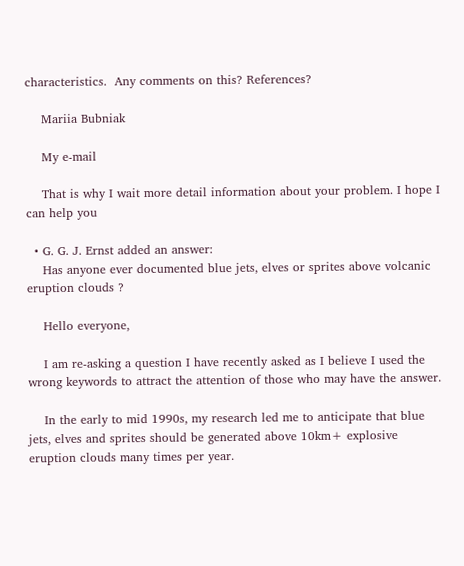characteristics.  Any comments on this? References?

    Mariia Bubniak

    My e-mail

    That is why I wait more detail information about your problem. I hope I can help you

  • G. G. J. Ernst added an answer:
    Has anyone ever documented blue jets, elves or sprites above volcanic eruption clouds ?

    Hello everyone,

    I am re-asking a question I have recently asked as I believe I used the wrong keywords to attract the attention of those who may have the answer.

    In the early to mid 1990s, my research led me to anticipate that blue jets, elves and sprites should be generated above 10km+ explosive eruption clouds many times per year.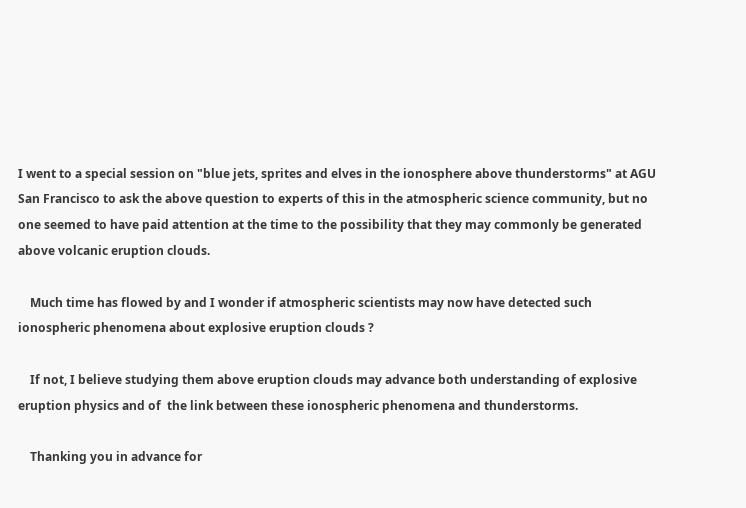I went to a special session on "blue jets, sprites and elves in the ionosphere above thunderstorms" at AGU San Francisco to ask the above question to experts of this in the atmospheric science community, but no one seemed to have paid attention at the time to the possibility that they may commonly be generated above volcanic eruption clouds.

    Much time has flowed by and I wonder if atmospheric scientists may now have detected such ionospheric phenomena about explosive eruption clouds ?

    If not, I believe studying them above eruption clouds may advance both understanding of explosive eruption physics and of  the link between these ionospheric phenomena and thunderstorms.

    Thanking you in advance for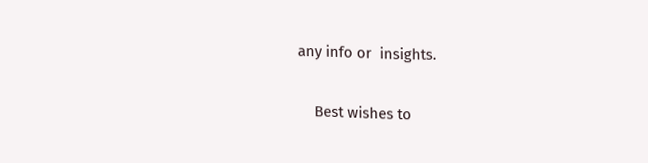any info or  insights.

    Best wishes to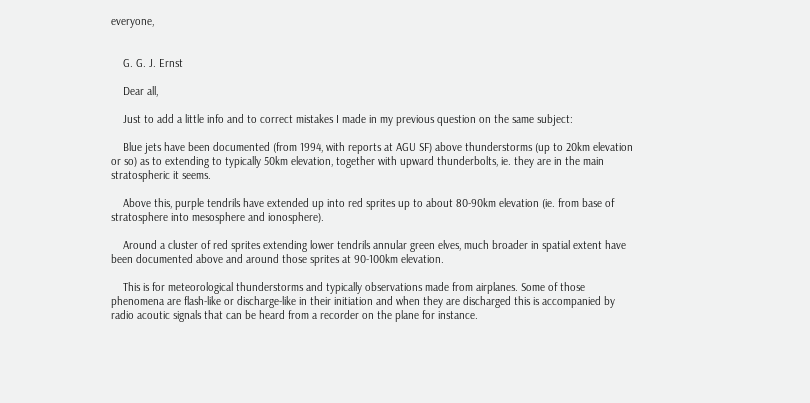everyone,


    G. G. J. Ernst

    Dear all,

    Just to add a little info and to correct mistakes I made in my previous question on the same subject:

    Blue jets have been documented (from 1994, with reports at AGU SF) above thunderstorms (up to 20km elevation or so) as to extending to typically 50km elevation, together with upward thunderbolts, ie. they are in the main stratospheric it seems.

    Above this, purple tendrils have extended up into red sprites up to about 80-90km elevation (ie. from base of stratosphere into mesosphere and ionosphere).

    Around a cluster of red sprites extending lower tendrils annular green elves, much broader in spatial extent have been documented above and around those sprites at 90-100km elevation.

    This is for meteorological thunderstorms and typically observations made from airplanes. Some of those phenomena are flash-like or discharge-like in their initiation and when they are discharged this is accompanied by radio acoutic signals that can be heard from a recorder on the plane for instance.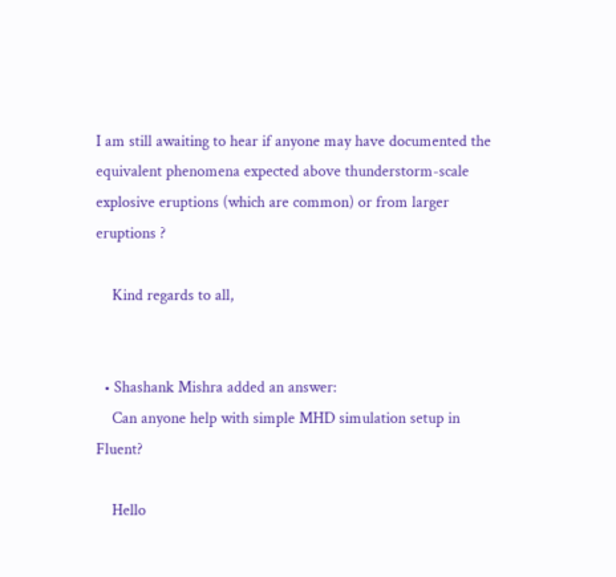I am still awaiting to hear if anyone may have documented the equivalent phenomena expected above thunderstorm-scale explosive eruptions (which are common) or from larger eruptions ?

    Kind regards to all,


  • Shashank Mishra added an answer:
    Can anyone help with simple MHD simulation setup in Fluent?

    Hello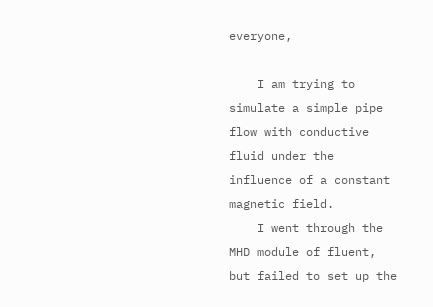everyone,

    I am trying to simulate a simple pipe flow with conductive fluid under the influence of a constant magnetic field.
    I went through the MHD module of fluent, but failed to set up the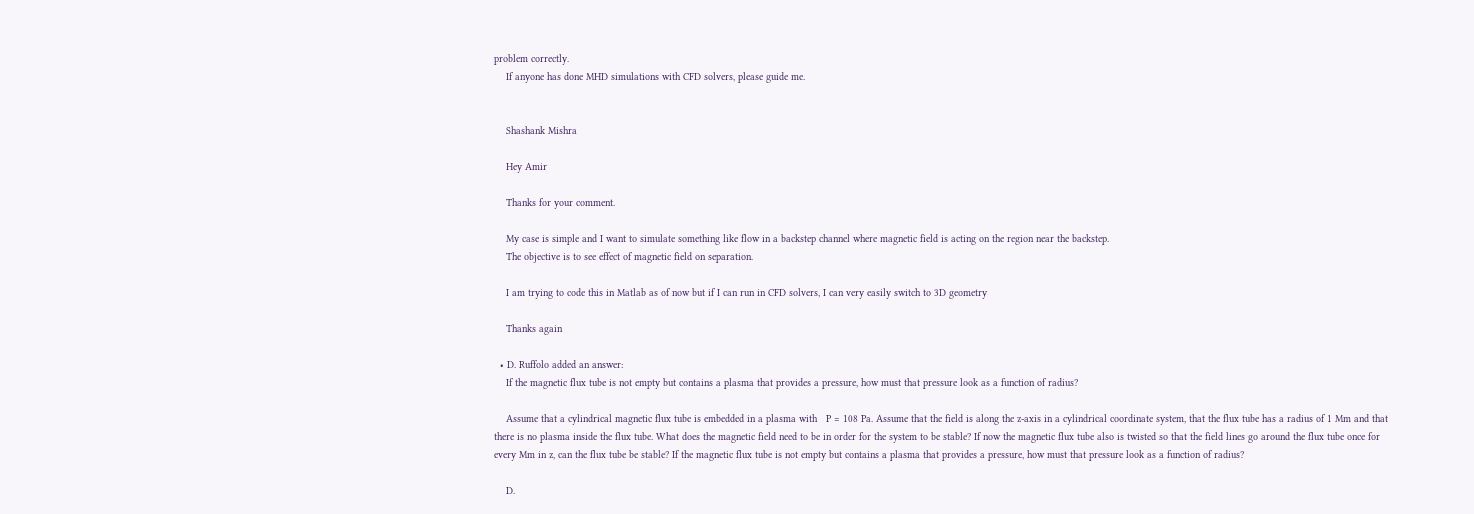problem correctly.
    If anyone has done MHD simulations with CFD solvers, please guide me.


    Shashank Mishra

    Hey Amir

    Thanks for your comment.

    My case is simple and I want to simulate something like flow in a backstep channel where magnetic field is acting on the region near the backstep.
    The objective is to see effect of magnetic field on separation.

    I am trying to code this in Matlab as of now but if I can run in CFD solvers, I can very easily switch to 3D geometry

    Thanks again

  • D. Ruffolo added an answer:
    If the magnetic flux tube is not empty but contains a plasma that provides a pressure, how must that pressure look as a function of radius?

    Assume that a cylindrical magnetic flux tube is embedded in a plasma with   P = 108 Pa. Assume that the field is along the z-axis in a cylindrical coordinate system, that the flux tube has a radius of 1 Mm and that there is no plasma inside the flux tube. What does the magnetic field need to be in order for the system to be stable? If now the magnetic flux tube also is twisted so that the field lines go around the flux tube once for every Mm in z, can the flux tube be stable? If the magnetic flux tube is not empty but contains a plasma that provides a pressure, how must that pressure look as a function of radius?

    D.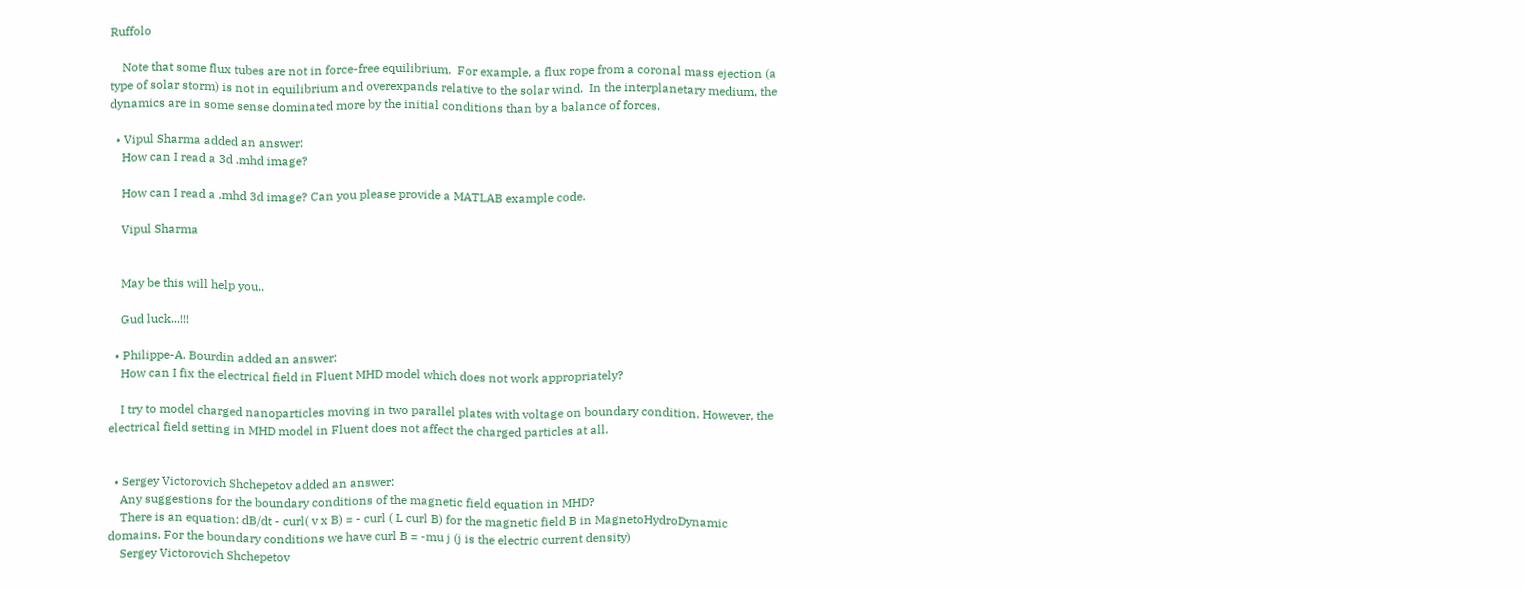Ruffolo

    Note that some flux tubes are not in force-free equilibrium.  For example, a flux rope from a coronal mass ejection (a type of solar storm) is not in equilibrium and overexpands relative to the solar wind.  In the interplanetary medium, the dynamics are in some sense dominated more by the initial conditions than by a balance of forces.

  • Vipul Sharma added an answer:
    How can I read a 3d .mhd image?

    How can I read a .mhd 3d image? Can you please provide a MATLAB example code.

    Vipul Sharma


    May be this will help you..

    Gud luck...!!!

  • Philippe-A. Bourdin added an answer:
    How can I fix the electrical field in Fluent MHD model which does not work appropriately?

    I try to model charged nanoparticles moving in two parallel plates with voltage on boundary condition. However, the electrical field setting in MHD model in Fluent does not affect the charged particles at all.


  • Sergey Victorovich Shchepetov added an answer:
    Any suggestions for the boundary conditions of the magnetic field equation in MHD?
    There is an equation: dB/dt - curl( v x B) = - curl ( L curl B) for the magnetic field B in MagnetoHydroDynamic domains. For the boundary conditions we have curl B = -mu j (j is the electric current density)
    Sergey Victorovich Shchepetov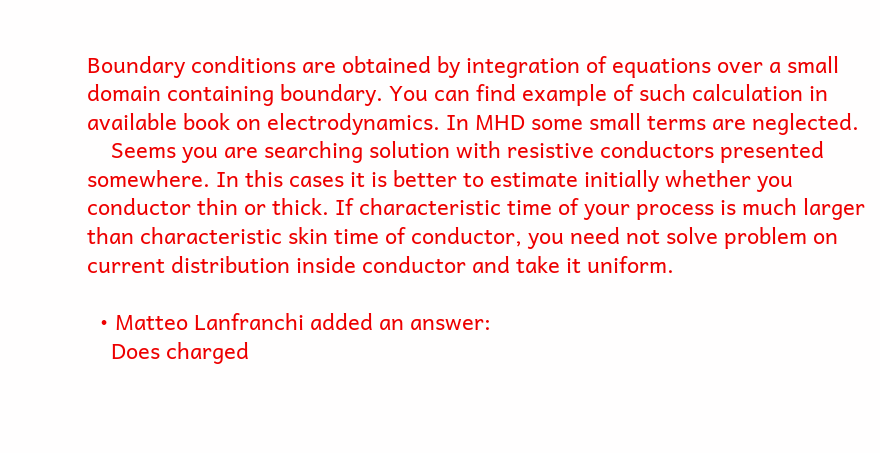Boundary conditions are obtained by integration of equations over a small domain containing boundary. You can find example of such calculation in available book on electrodynamics. In MHD some small terms are neglected.
    Seems you are searching solution with resistive conductors presented somewhere. In this cases it is better to estimate initially whether you conductor thin or thick. If characteristic time of your process is much larger than characteristic skin time of conductor, you need not solve problem on current distribution inside conductor and take it uniform.

  • Matteo Lanfranchi added an answer:
    Does charged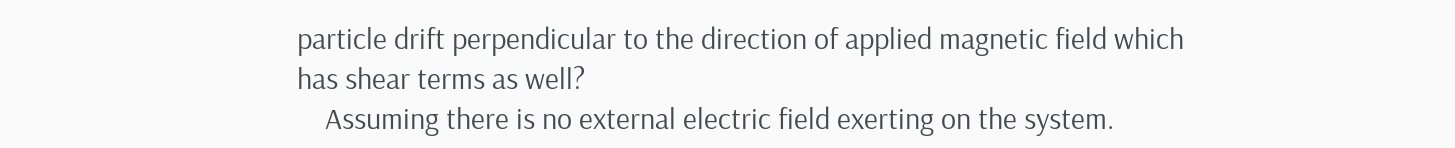particle drift perpendicular to the direction of applied magnetic field which has shear terms as well?
    Assuming there is no external electric field exerting on the system.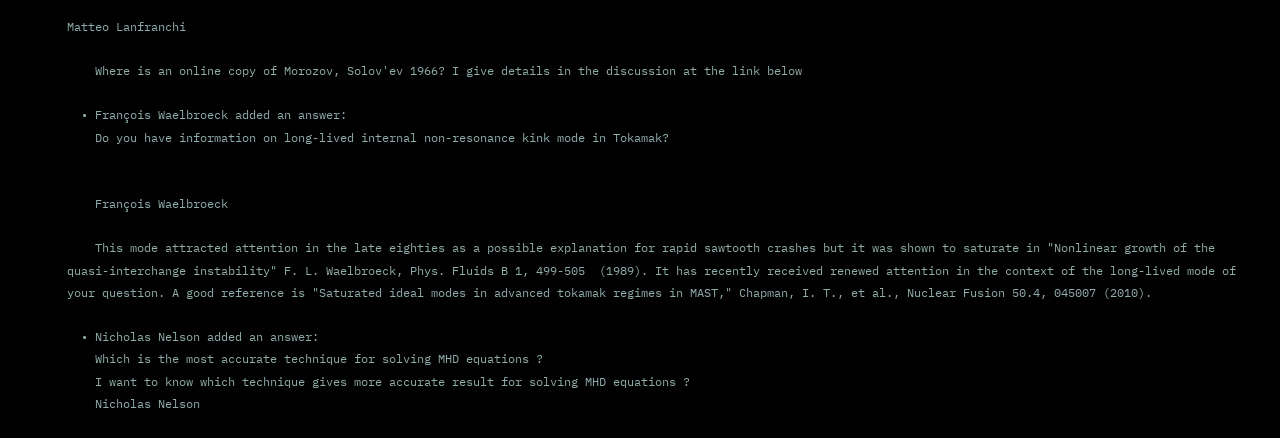Matteo Lanfranchi

    Where is an online copy of Morozov, Solov'ev 1966? I give details in the discussion at the link below

  • François Waelbroeck added an answer:
    Do you have information on long-lived internal non-resonance kink mode in Tokamak?


    François Waelbroeck

    This mode attracted attention in the late eighties as a possible explanation for rapid sawtooth crashes but it was shown to saturate in "Nonlinear growth of the quasi-interchange instability" F. L. Waelbroeck, Phys. Fluids B 1, 499-505  (1989). It has recently received renewed attention in the context of the long-lived mode of your question. A good reference is "Saturated ideal modes in advanced tokamak regimes in MAST," Chapman, I. T., et al., Nuclear Fusion 50.4, 045007 (2010).

  • Nicholas Nelson added an answer:
    Which is the most accurate technique for solving MHD equations ?
    I want to know which technique gives more accurate result for solving MHD equations ?
    Nicholas Nelson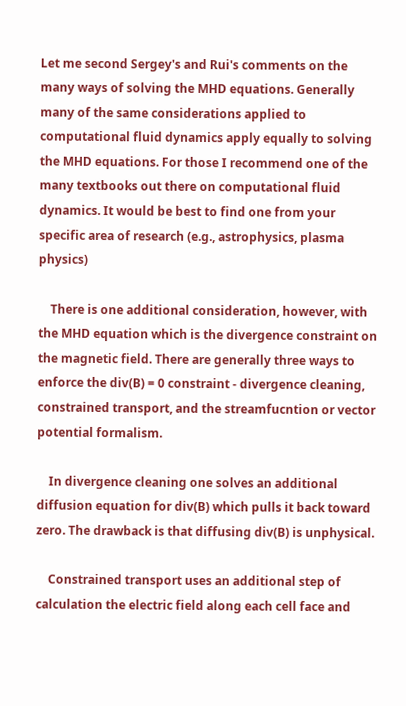Let me second Sergey's and Rui's comments on the many ways of solving the MHD equations. Generally many of the same considerations applied to computational fluid dynamics apply equally to solving the MHD equations. For those I recommend one of the many textbooks out there on computational fluid dynamics. It would be best to find one from your specific area of research (e.g., astrophysics, plasma physics)

    There is one additional consideration, however, with the MHD equation which is the divergence constraint on the magnetic field. There are generally three ways to enforce the div(B) = 0 constraint - divergence cleaning, constrained transport, and the streamfucntion or vector potential formalism.

    In divergence cleaning one solves an additional diffusion equation for div(B) which pulls it back toward zero. The drawback is that diffusing div(B) is unphysical.

    Constrained transport uses an additional step of calculation the electric field along each cell face and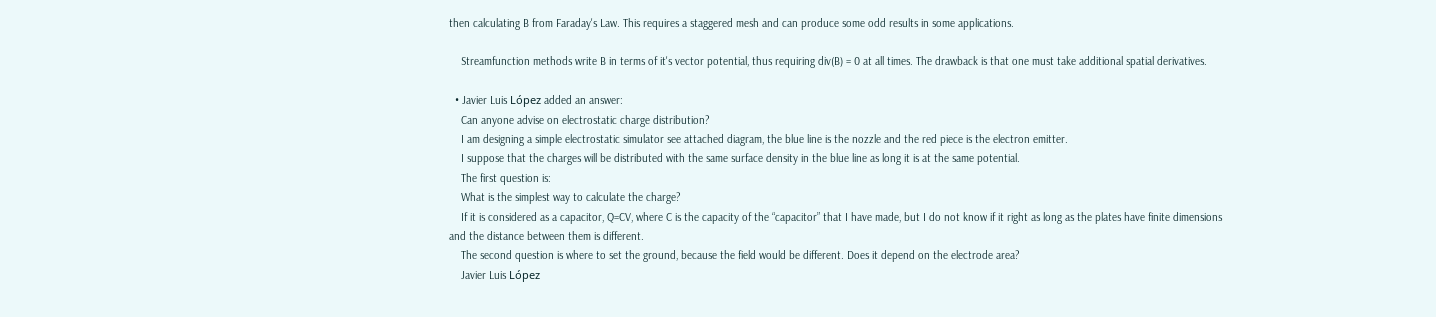then calculating B from Faraday's Law. This requires a staggered mesh and can produce some odd results in some applications.

    Streamfunction methods write B in terms of it's vector potential, thus requiring div(B) = 0 at all times. The drawback is that one must take additional spatial derivatives.

  • Javier Luis López added an answer:
    Can anyone advise on electrostatic charge distribution?
    I am designing a simple electrostatic simulator see attached diagram, the blue line is the nozzle and the red piece is the electron emitter.
    I suppose that the charges will be distributed with the same surface density in the blue line as long it is at the same potential.
    The first question is:
    What is the simplest way to calculate the charge?
    If it is considered as a capacitor, Q=CV, where C is the capacity of the “capacitor” that I have made, but I do not know if it right as long as the plates have finite dimensions and the distance between them is different.
    The second question is where to set the ground, because the field would be different. Does it depend on the electrode area?
    Javier Luis López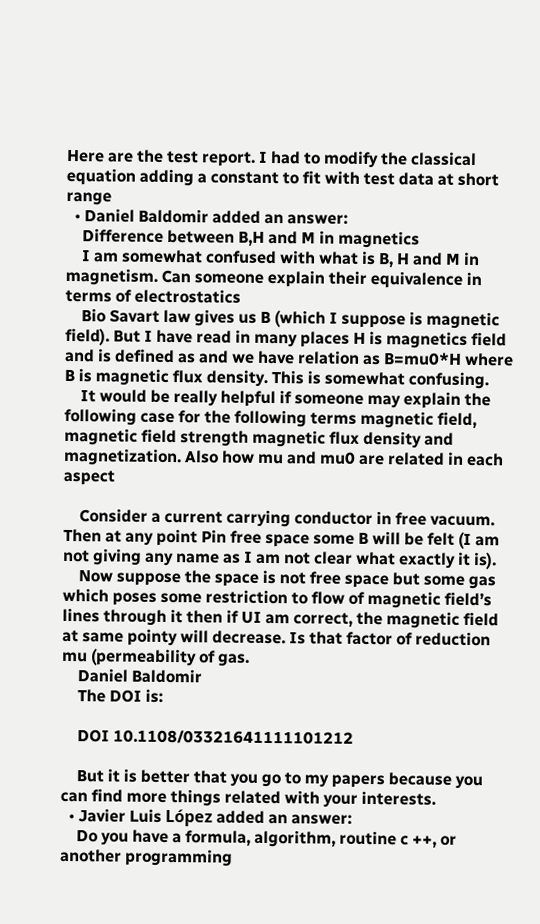Here are the test report. I had to modify the classical equation adding a constant to fit with test data at short range
  • Daniel Baldomir added an answer:
    Difference between B,H and M in magnetics
    I am somewhat confused with what is B, H and M in magnetism. Can someone explain their equivalence in terms of electrostatics
    Bio Savart law gives us B (which I suppose is magnetic field). But I have read in many places H is magnetics field and is defined as and we have relation as B=mu0*H where B is magnetic flux density. This is somewhat confusing.
    It would be really helpful if someone may explain the following case for the following terms magnetic field, magnetic field strength magnetic flux density and magnetization. Also how mu and mu0 are related in each aspect

    Consider a current carrying conductor in free vacuum. Then at any point Pin free space some B will be felt (I am not giving any name as I am not clear what exactly it is).
    Now suppose the space is not free space but some gas which poses some restriction to flow of magnetic field’s lines through it then if UI am correct, the magnetic field at same pointy will decrease. Is that factor of reduction mu (permeability of gas.
    Daniel Baldomir
    The DOI is:

    DOI 10.1108/03321641111101212

    But it is better that you go to my papers because you can find more things related with your interests.
  • Javier Luis López added an answer:
    Do you have a formula, algorithm, routine c ++, or another programming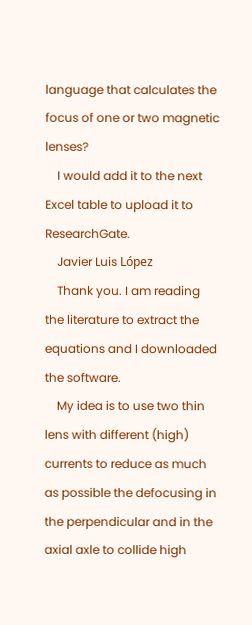language that calculates the focus of one or two magnetic lenses?
    I would add it to the next Excel table to upload it to ResearchGate.
    Javier Luis López
    Thank you. I am reading the literature to extract the equations and I downloaded the software.
    My idea is to use two thin lens with different (high) currents to reduce as much as possible the defocusing in the perpendicular and in the axial axle to collide high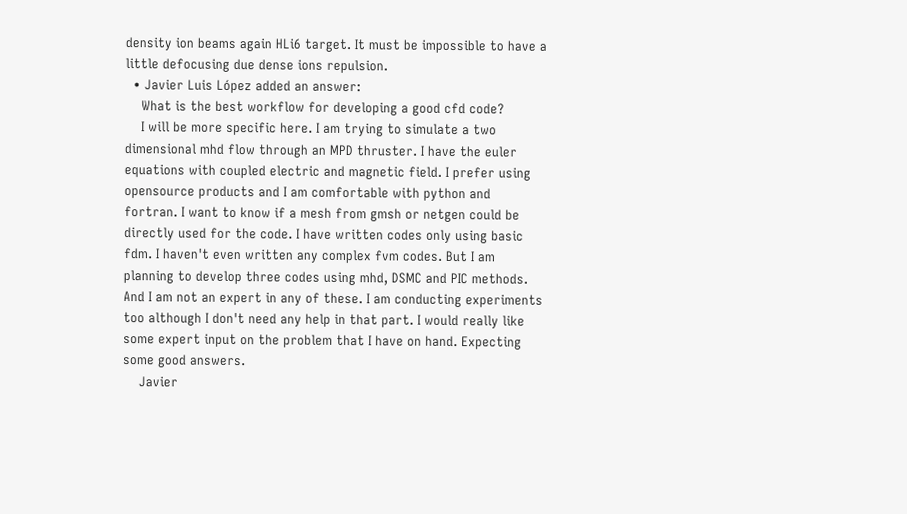density ion beams again HLi6 target. It must be impossible to have a little defocusing due dense ions repulsion.
  • Javier Luis López added an answer:
    What is the best workflow for developing a good cfd code?
    I will be more specific here. I am trying to simulate a two dimensional mhd flow through an MPD thruster. I have the euler equations with coupled electric and magnetic field. I prefer using opensource products and I am comfortable with python and fortran. I want to know if a mesh from gmsh or netgen could be directly used for the code. I have written codes only using basic fdm. I haven't even written any complex fvm codes. But I am planning to develop three codes using mhd, DSMC and PIC methods. And I am not an expert in any of these. I am conducting experiments too although I don't need any help in that part. I would really like some expert input on the problem that I have on hand. Expecting some good answers.
    Javier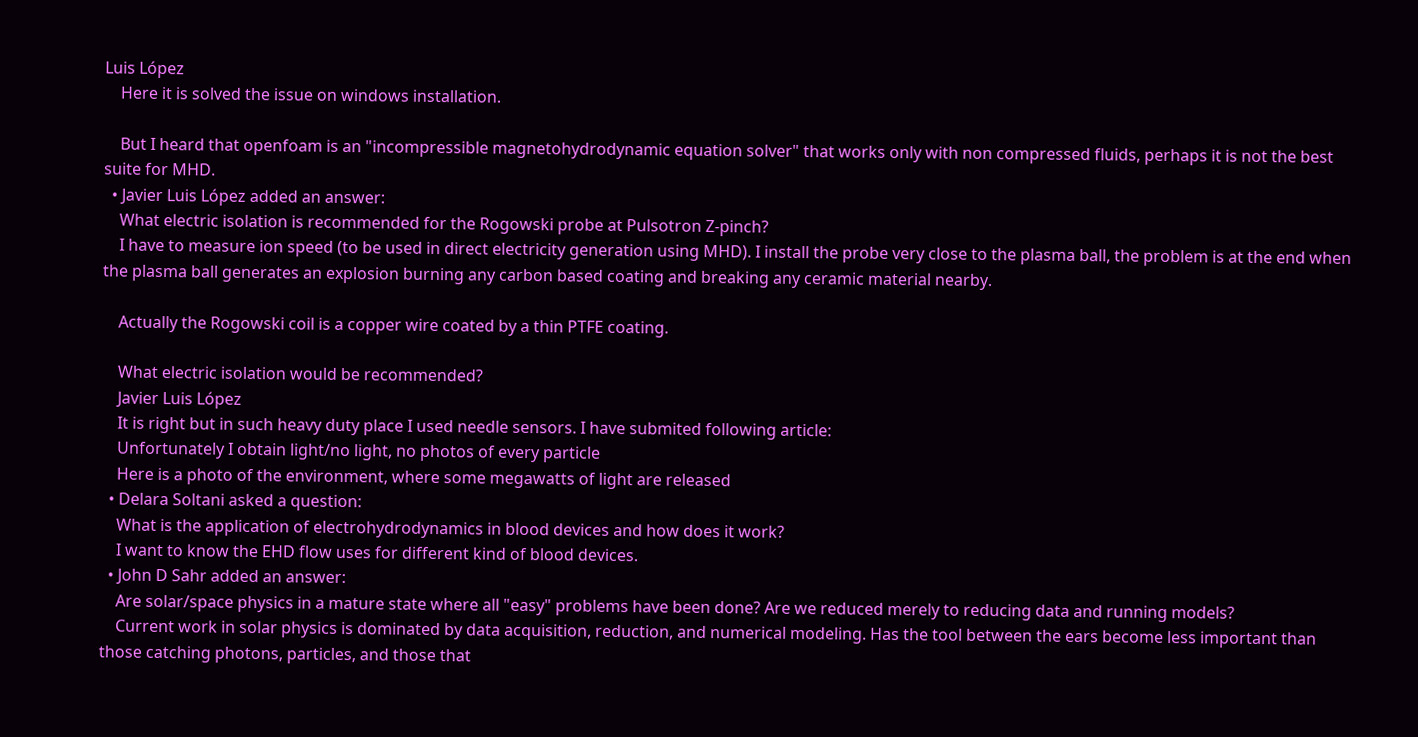Luis López
    Here it is solved the issue on windows installation.

    But I heard that openfoam is an "incompressible magnetohydrodynamic equation solver" that works only with non compressed fluids, perhaps it is not the best suite for MHD.
  • Javier Luis López added an answer:
    What electric isolation is recommended for the Rogowski probe at Pulsotron Z-pinch?
    I have to measure ion speed (to be used in direct electricity generation using MHD). I install the probe very close to the plasma ball, the problem is at the end when the plasma ball generates an explosion burning any carbon based coating and breaking any ceramic material nearby.

    Actually the Rogowski coil is a copper wire coated by a thin PTFE coating.

    What electric isolation would be recommended?
    Javier Luis López
    It is right but in such heavy duty place I used needle sensors. I have submited following article:
    Unfortunately I obtain light/no light, no photos of every particle
    Here is a photo of the environment, where some megawatts of light are released
  • Delara Soltani asked a question:
    What is the application of electrohydrodynamics in blood devices and how does it work?
    I want to know the EHD flow uses for different kind of blood devices.
  • John D Sahr added an answer:
    Are solar/space physics in a mature state where all "easy" problems have been done? Are we reduced merely to reducing data and running models?
    Current work in solar physics is dominated by data acquisition, reduction, and numerical modeling. Has the tool between the ears become less important than those catching photons, particles, and those that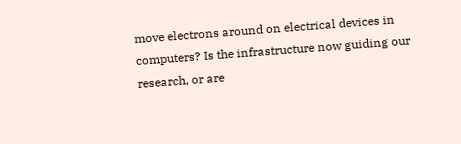move electrons around on electrical devices in computers? Is the infrastructure now guiding our research, or are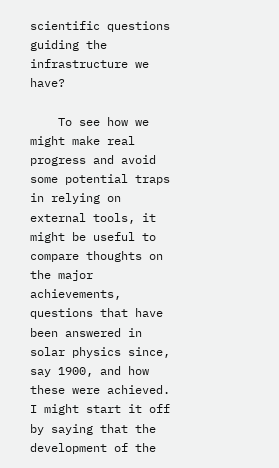scientific questions guiding the infrastructure we have?

    To see how we might make real progress and avoid some potential traps in relying on external tools, it might be useful to compare thoughts on the major achievements, questions that have been answered in solar physics since, say 1900, and how these were achieved. I might start it off by saying that the development of the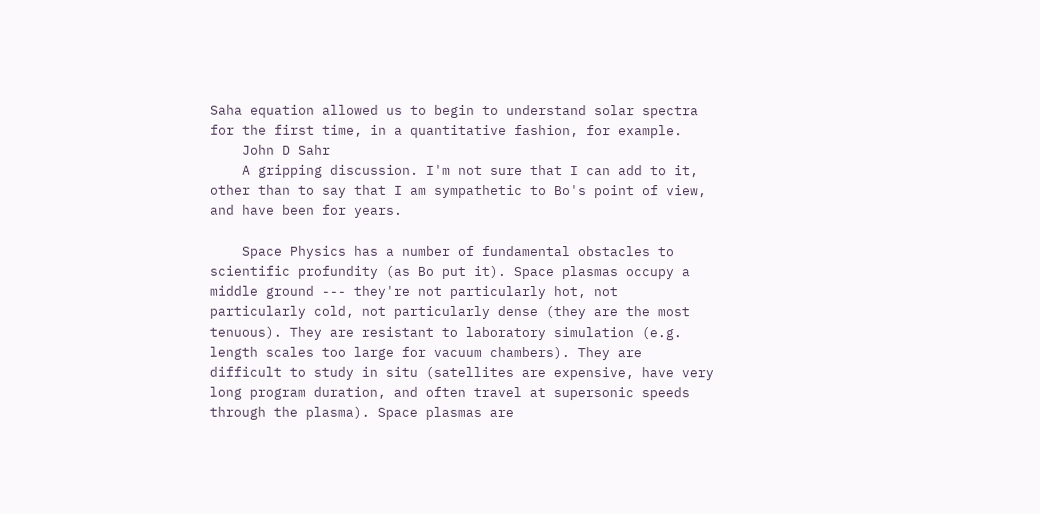Saha equation allowed us to begin to understand solar spectra for the first time, in a quantitative fashion, for example.
    John D Sahr
    A gripping discussion. I'm not sure that I can add to it, other than to say that I am sympathetic to Bo's point of view, and have been for years.

    Space Physics has a number of fundamental obstacles to scientific profundity (as Bo put it). Space plasmas occupy a middle ground --- they're not particularly hot, not particularly cold, not particularly dense (they are the most tenuous). They are resistant to laboratory simulation (e.g. length scales too large for vacuum chambers). They are difficult to study in situ (satellites are expensive, have very long program duration, and often travel at supersonic speeds through the plasma). Space plasmas are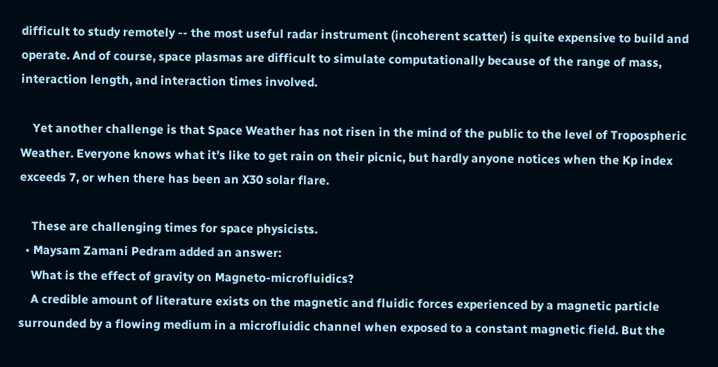difficult to study remotely -- the most useful radar instrument (incoherent scatter) is quite expensive to build and operate. And of course, space plasmas are difficult to simulate computationally because of the range of mass, interaction length, and interaction times involved.

    Yet another challenge is that Space Weather has not risen in the mind of the public to the level of Tropospheric Weather. Everyone knows what it's like to get rain on their picnic, but hardly anyone notices when the Kp index exceeds 7, or when there has been an X30 solar flare.

    These are challenging times for space physicists.
  • Maysam Zamani Pedram added an answer:
    What is the effect of gravity on Magneto-microfluidics?
    A credible amount of literature exists on the magnetic and fluidic forces experienced by a magnetic particle surrounded by a flowing medium in a microfluidic channel when exposed to a constant magnetic field. But the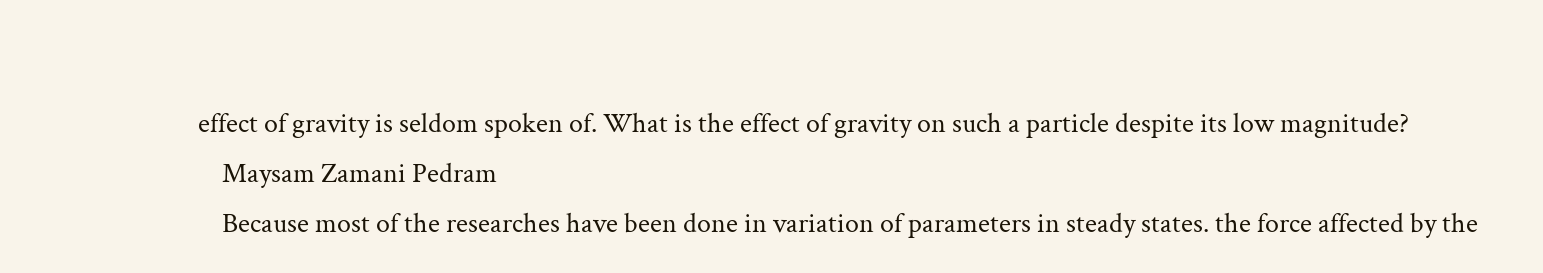effect of gravity is seldom spoken of. What is the effect of gravity on such a particle despite its low magnitude?
    Maysam Zamani Pedram
    Because most of the researches have been done in variation of parameters in steady states. the force affected by the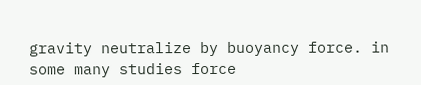gravity neutralize by buoyancy force. in some many studies force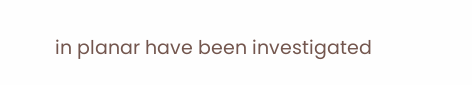in planar have been investigated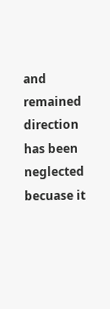and remained direction has been neglected becuase it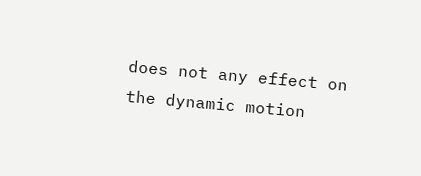does not any effect on the dynamic motion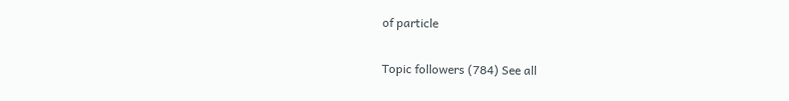of particle

Topic followers (784) See all